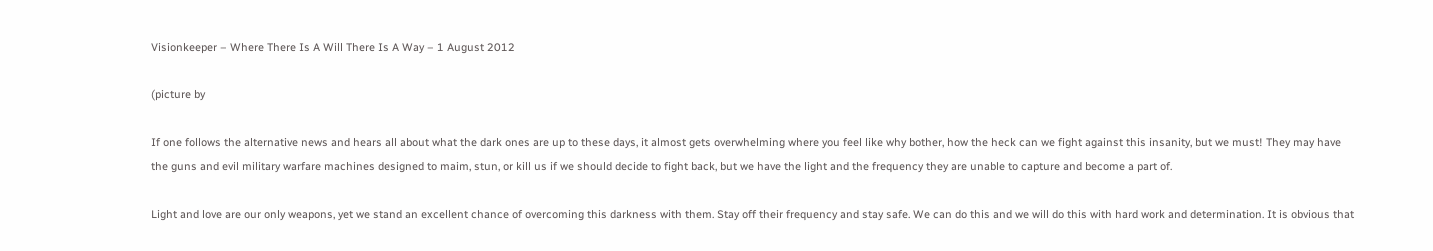Visionkeeper – Where There Is A Will There Is A Way – 1 August 2012

(picture by

If one follows the alternative news and hears all about what the dark ones are up to these days, it almost gets overwhelming where you feel like why bother, how the heck can we fight against this insanity, but we must! They may have the guns and evil military warfare machines designed to maim, stun, or kill us if we should decide to fight back, but we have the light and the frequency they are unable to capture and become a part of.

Light and love are our only weapons, yet we stand an excellent chance of overcoming this darkness with them. Stay off their frequency and stay safe. We can do this and we will do this with hard work and determination. It is obvious that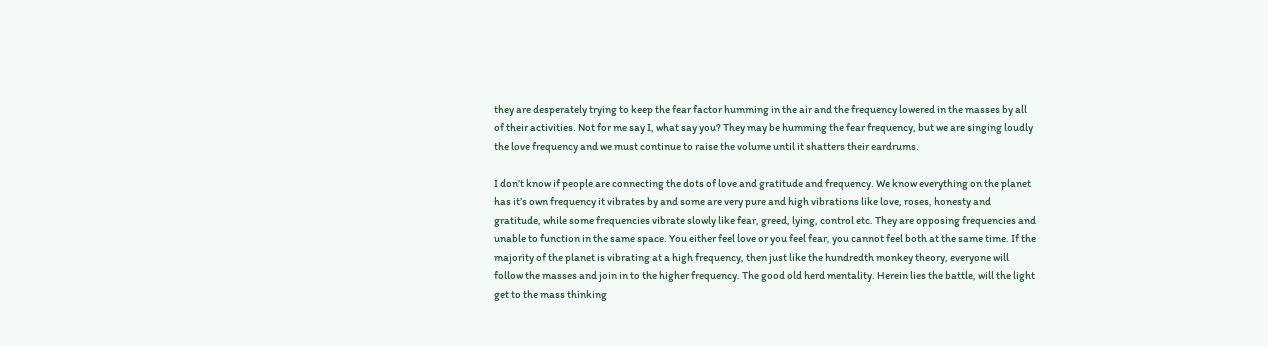they are desperately trying to keep the fear factor humming in the air and the frequency lowered in the masses by all of their activities. Not for me say I, what say you? They may be humming the fear frequency, but we are singing loudly the love frequency and we must continue to raise the volume until it shatters their eardrums.

I don’t know if people are connecting the dots of love and gratitude and frequency. We know everything on the planet has it’s own frequency it vibrates by and some are very pure and high vibrations like love, roses, honesty and gratitude, while some frequencies vibrate slowly like fear, greed, lying, control etc. They are opposing frequencies and unable to function in the same space. You either feel love or you feel fear, you cannot feel both at the same time. If the majority of the planet is vibrating at a high frequency, then just like the hundredth monkey theory, everyone will follow the masses and join in to the higher frequency. The good old herd mentality. Herein lies the battle, will the light get to the mass thinking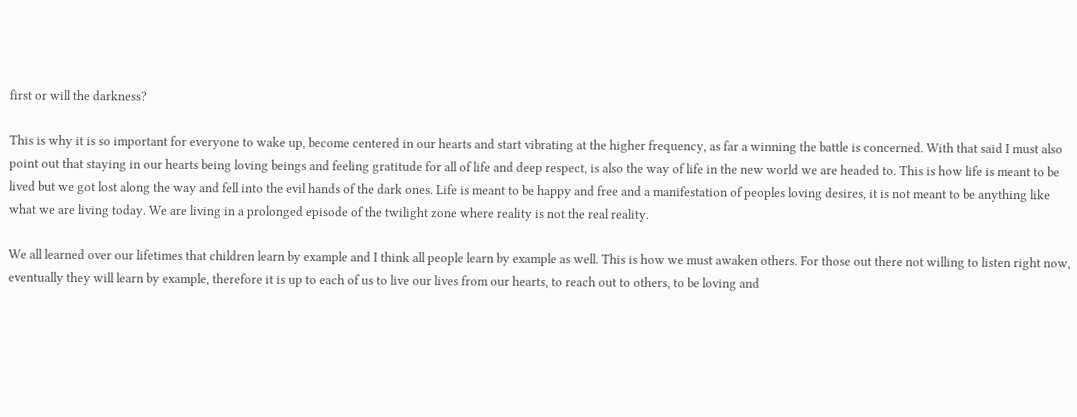first or will the darkness?

This is why it is so important for everyone to wake up, become centered in our hearts and start vibrating at the higher frequency, as far a winning the battle is concerned. With that said I must also point out that staying in our hearts being loving beings and feeling gratitude for all of life and deep respect, is also the way of life in the new world we are headed to. This is how life is meant to be lived but we got lost along the way and fell into the evil hands of the dark ones. Life is meant to be happy and free and a manifestation of peoples loving desires, it is not meant to be anything like what we are living today. We are living in a prolonged episode of the twilight zone where reality is not the real reality.

We all learned over our lifetimes that children learn by example and I think all people learn by example as well. This is how we must awaken others. For those out there not willing to listen right now, eventually they will learn by example, therefore it is up to each of us to live our lives from our hearts, to reach out to others, to be loving and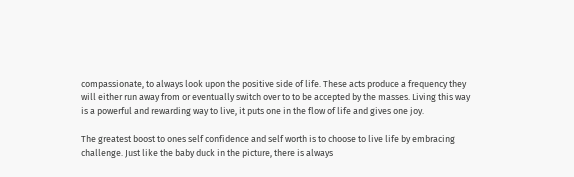compassionate, to always look upon the positive side of life. These acts produce a frequency they will either run away from or eventually switch over to to be accepted by the masses. Living this way is a powerful and rewarding way to live, it puts one in the flow of life and gives one joy.

The greatest boost to ones self confidence and self worth is to choose to live life by embracing challenge. Just like the baby duck in the picture, there is always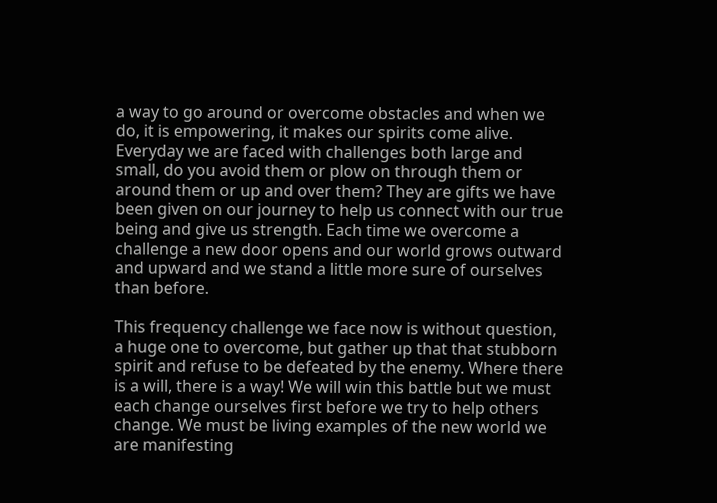a way to go around or overcome obstacles and when we do, it is empowering, it makes our spirits come alive. Everyday we are faced with challenges both large and small, do you avoid them or plow on through them or around them or up and over them? They are gifts we have been given on our journey to help us connect with our true being and give us strength. Each time we overcome a challenge a new door opens and our world grows outward and upward and we stand a little more sure of ourselves than before.

This frequency challenge we face now is without question, a huge one to overcome, but gather up that that stubborn spirit and refuse to be defeated by the enemy. Where there is a will, there is a way! We will win this battle but we must each change ourselves first before we try to help others change. We must be living examples of the new world we are manifesting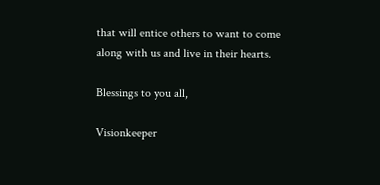that will entice others to want to come along with us and live in their hearts.

Blessings to you all,

Visionkeeper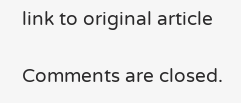link to original article

Comments are closed.